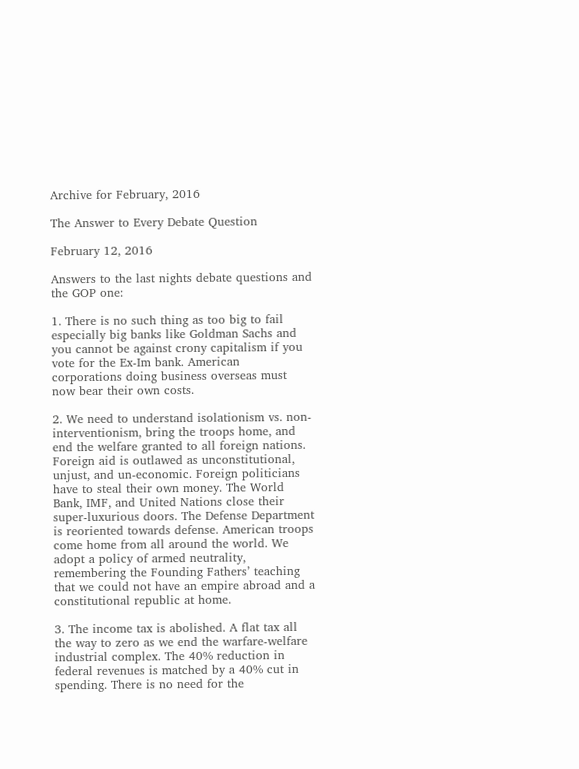Archive for February, 2016

The Answer to Every Debate Question

February 12, 2016

Answers to the last nights debate questions and the GOP one:

1. There is no such thing as too big to fail especially big banks like Goldman Sachs and you cannot be against crony capitalism if you vote for the Ex-Im bank. American corporations doing business overseas must now bear their own costs.

2. We need to understand isolationism vs. non- interventionism, bring the troops home, and end the welfare granted to all foreign nations. Foreign aid is outlawed as unconstitutional, unjust, and un-economic. Foreign politicians have to steal their own money. The World Bank, IMF, and United Nations close their super-luxurious doors. The Defense Department is reoriented towards defense. American troops come home from all around the world. We adopt a policy of armed neutrality, remembering the Founding Fathers’ teaching that we could not have an empire abroad and a constitutional republic at home.

3. The income tax is abolished. A flat tax all the way to zero as we end the warfare-welfare industrial complex. The 40% reduction in federal revenues is matched by a 40% cut in spending. There is no need for the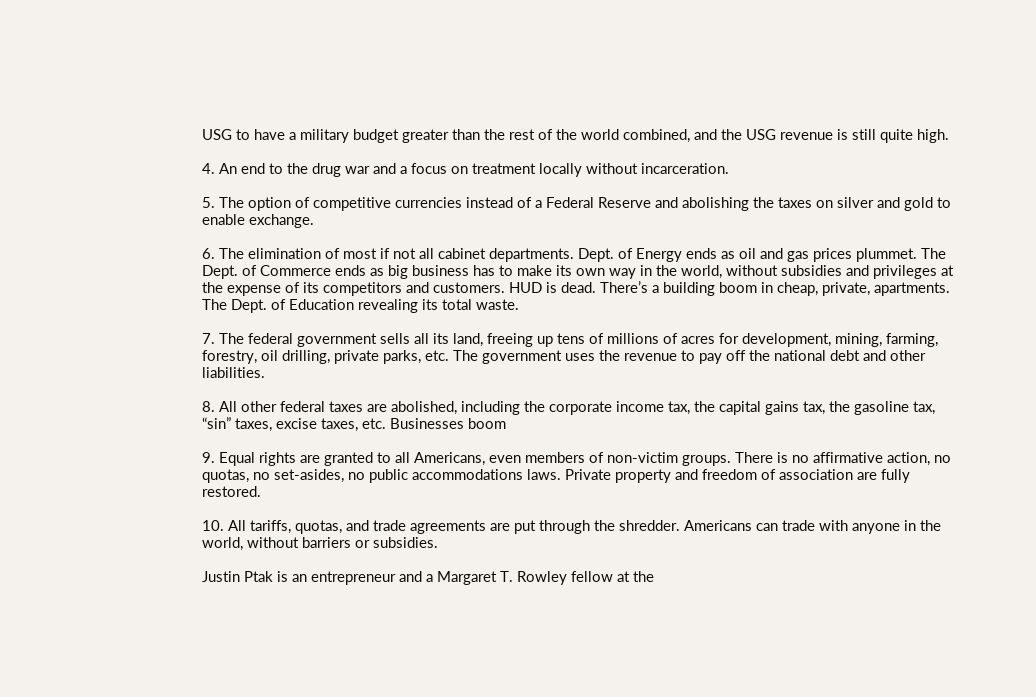USG to have a military budget greater than the rest of the world combined, and the USG revenue is still quite high.

4. An end to the drug war and a focus on treatment locally without incarceration.

5. The option of competitive currencies instead of a Federal Reserve and abolishing the taxes on silver and gold to enable exchange.

6. The elimination of most if not all cabinet departments. Dept. of Energy ends as oil and gas prices plummet. The Dept. of Commerce ends as big business has to make its own way in the world, without subsidies and privileges at the expense of its competitors and customers. HUD is dead. There’s a building boom in cheap, private, apartments. The Dept. of Education revealing its total waste.

7. The federal government sells all its land, freeing up tens of millions of acres for development, mining, farming, forestry, oil drilling, private parks, etc. The government uses the revenue to pay off the national debt and other liabilities.

8. All other federal taxes are abolished, including the corporate income tax, the capital gains tax, the gasoline tax, “sin” taxes, excise taxes, etc. Businesses boom

9. Equal rights are granted to all Americans, even members of non-victim groups. There is no affirmative action, no quotas, no set-asides, no public accommodations laws. Private property and freedom of association are fully restored.

10. All tariffs, quotas, and trade agreements are put through the shredder. Americans can trade with anyone in the world, without barriers or subsidies.

Justin Ptak is an entrepreneur and a Margaret T. Rowley fellow at the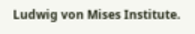Ludwig von Mises Institute.